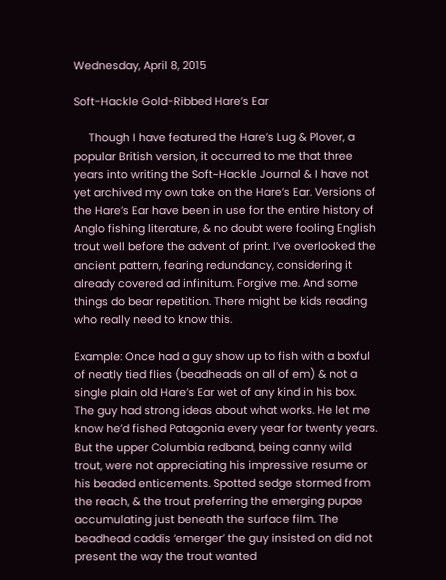Wednesday, April 8, 2015

Soft-Hackle Gold-Ribbed Hare’s Ear

     Though I have featured the Hare’s Lug & Plover, a popular British version, it occurred to me that three years into writing the Soft~Hackle Journal & I have not yet archived my own take on the Hare’s Ear. Versions of the Hare’s Ear have been in use for the entire history of Anglo fishing literature, & no doubt were fooling English trout well before the advent of print. I’ve overlooked the ancient pattern, fearing redundancy, considering it already covered ad infinitum. Forgive me. And some things do bear repetition. There might be kids reading who really need to know this.

Example: Once had a guy show up to fish with a boxful of neatly tied flies (beadheads on all of em) & not a single plain old Hare’s Ear wet of any kind in his box. The guy had strong ideas about what works. He let me know he’d fished Patagonia every year for twenty years. But the upper Columbia redband, being canny wild trout, were not appreciating his impressive resume or his beaded enticements. Spotted sedge stormed from the reach, & the trout preferring the emerging pupae accumulating just beneath the surface film. The beadhead caddis ‘emerger’ the guy insisted on did not present the way the trout wanted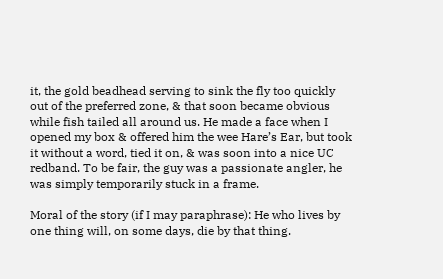it, the gold beadhead serving to sink the fly too quickly out of the preferred zone, & that soon became obvious while fish tailed all around us. He made a face when I opened my box & offered him the wee Hare’s Ear, but took it without a word, tied it on, & was soon into a nice UC redband. To be fair, the guy was a passionate angler, he was simply temporarily stuck in a frame.

Moral of the story (if I may paraphrase): He who lives by one thing will, on some days, die by that thing.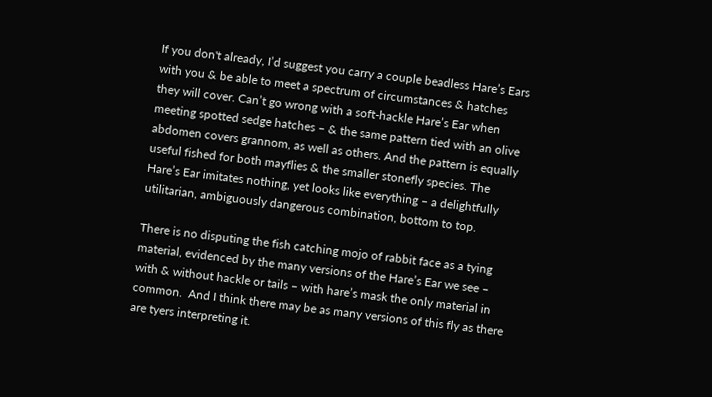If you don't already, I’d suggest you carry a couple beadless Hare’s Ears with you & be able to meet a spectrum of circumstances & hatches they will cover. Can’t go wrong with a soft-hackle Hare’s Ear when meeting spotted sedge hatches – & the same pattern tied with an olive abdomen covers grannom, as well as others. And the pattern is equally useful fished for both mayflies & the smaller stonefly species. The Hare’s Ear imitates nothing, yet looks like everything – a delightfully utilitarian, ambiguously dangerous combination, bottom to top.

There is no disputing the fish catching mojo of rabbit face as a tying material, evidenced by the many versions of the Hare’s Ear we see – with & without hackle or tails – with hare’s mask the only material in common.  And I think there may be as many versions of this fly as there are tyers interpreting it.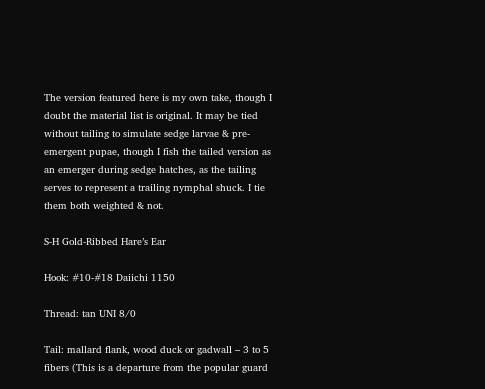The version featured here is my own take, though I doubt the material list is original. It may be tied without tailing to simulate sedge larvae & pre-emergent pupae, though I fish the tailed version as an emerger during sedge hatches, as the tailing serves to represent a trailing nymphal shuck. I tie them both weighted & not.

S-H Gold-Ribbed Hare’s Ear

Hook: #10-#18 Daiichi 1150

Thread: tan UNI 8/0

Tail: mallard flank, wood duck or gadwall – 3 to 5 fibers (This is a departure from the popular guard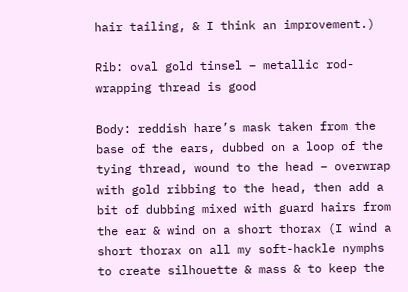hair tailing, & I think an improvement.)

Rib: oval gold tinsel – metallic rod-wrapping thread is good

Body: reddish hare’s mask taken from the base of the ears, dubbed on a loop of the tying thread, wound to the head – overwrap with gold ribbing to the head, then add a bit of dubbing mixed with guard hairs from the ear & wind on a short thorax (I wind a short thorax on all my soft-hackle nymphs to create silhouette & mass & to keep the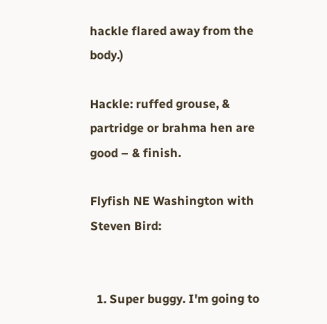hackle flared away from the body.)

Hackle: ruffed grouse, & partridge or brahma hen are good – & finish.

Flyfish NE Washington with Steven Bird:


  1. Super buggy. I'm going to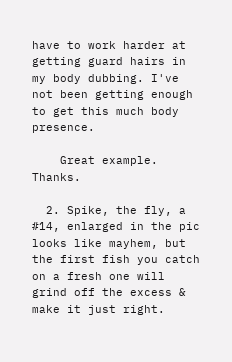have to work harder at getting guard hairs in my body dubbing. I've not been getting enough to get this much body presence.

    Great example. Thanks.

  2. Spike, the fly, a #14, enlarged in the pic looks like mayhem, but the first fish you catch on a fresh one will grind off the excess & make it just right.